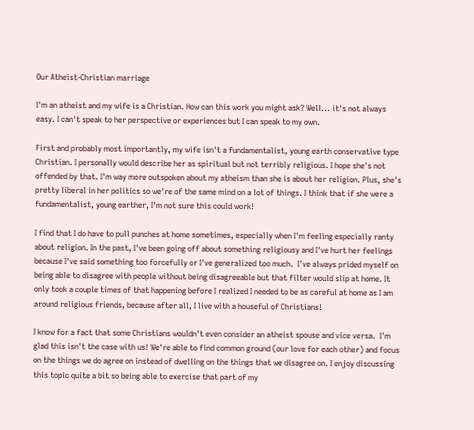Our Atheist-Christian marriage

I'm an atheist and my wife is a Christian. How can this work you might ask? Well... it's not always easy. I can't speak to her perspective or experiences but I can speak to my own.

First and probably most importantly, my wife isn't a fundamentalist, young earth conservative type Christian. I personally would describe her as spiritual but not terribly religious. I hope she's not offended by that. I'm way more outspoken about my atheism than she is about her religion. Plus, she's pretty liberal in her politics so we're of the same mind on a lot of things. I think that if she were a fundamentalist, young earther, I'm not sure this could work!

I find that I do have to pull punches at home sometimes, especially when I'm feeling especially ranty about religion. In the past, I've been going off about something religiousy and I've hurt her feelings because I've said something too forcefully or I've generalized too much.  I've always prided myself on being able to disagree with people without being disagreeable but that filter would slip at home. It only took a couple times of that happening before I realized I needed to be as careful at home as I am around religious friends, because after all, I live with a houseful of Christians!

I know for a fact that some Christians wouldn't even consider an atheist spouse and vice versa.  I'm glad this isn't the case with us! We're able to find common ground (our love for each other) and focus on the things we do agree on instead of dwelling on the things that we disagree on. I enjoy discussing this topic quite a bit so being able to exercise that part of my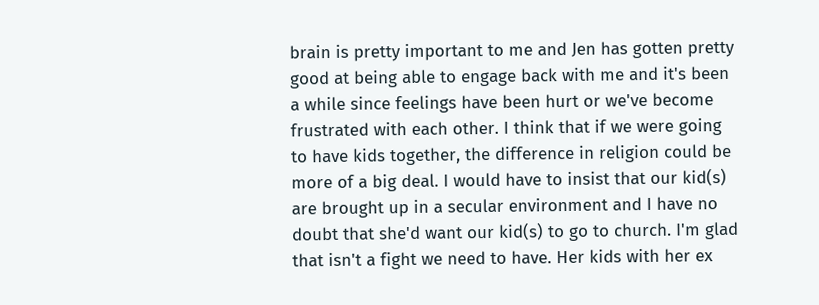brain is pretty important to me and Jen has gotten pretty good at being able to engage back with me and it's been a while since feelings have been hurt or we've become frustrated with each other. I think that if we were going to have kids together, the difference in religion could be more of a big deal. I would have to insist that our kid(s) are brought up in a secular environment and I have no doubt that she'd want our kid(s) to go to church. I'm glad that isn't a fight we need to have. Her kids with her ex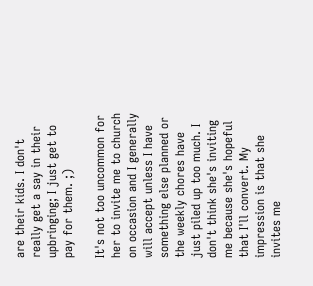are their kids. I don't really get a say in their upbringing; I just get to pay for them. ;)

It's not too uncommon for her to invite me to church on occasion and I generally will accept unless I have something else planned or the weekly chores have just piled up too much. I don't think she's inviting me because she's hopeful that I'll convert. My impression is that she invites me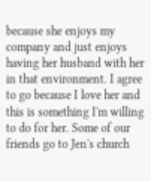because she enjoys my company and just enjoys having her husband with her in that environment. I agree to go because I love her and this is something I'm willing to do for her. Some of our friends go to Jen's church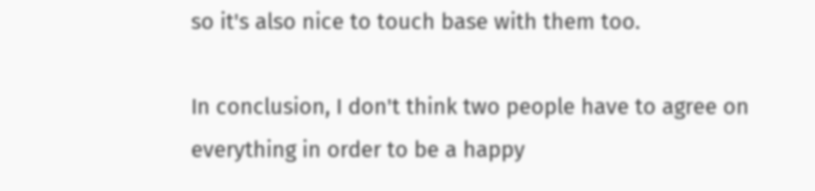so it's also nice to touch base with them too.

In conclusion, I don't think two people have to agree on everything in order to be a happy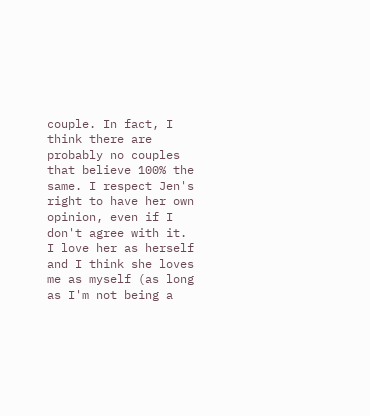couple. In fact, I think there are probably no couples that believe 100% the same. I respect Jen's right to have her own opinion, even if I don't agree with it. I love her as herself and I think she loves me as myself (as long as I'm not being a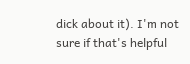dick about it). I'm not sure if that's helpful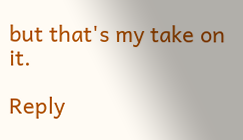but that's my take on it.

Reply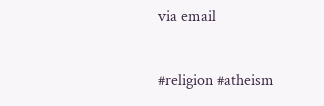via email

#religion #atheism